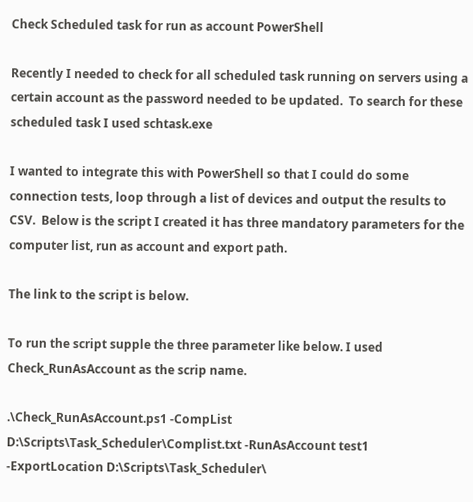Check Scheduled task for run as account PowerShell

Recently I needed to check for all scheduled task running on servers using a certain account as the password needed to be updated.  To search for these scheduled task I used schtask.exe

I wanted to integrate this with PowerShell so that I could do some connection tests, loop through a list of devices and output the results to CSV.  Below is the script I created it has three mandatory parameters for the computer list, run as account and export path.

The link to the script is below.

To run the script supple the three parameter like below. I used Check_RunAsAccount as the scrip name.

.\Check_RunAsAccount.ps1 -CompList D:\Scripts\Task_Scheduler\Complist.txt -RunAsAccount test1 -ExportLocation D:\Scripts\Task_Scheduler\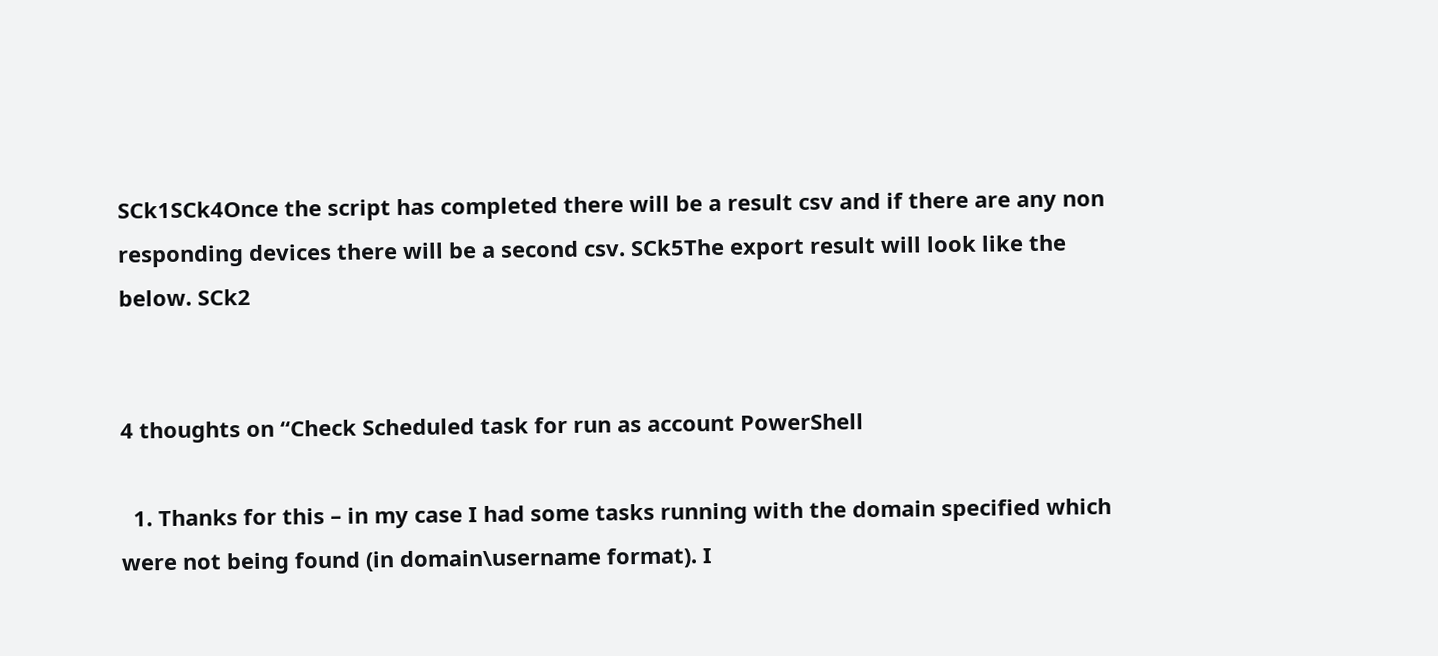SCk1SCk4Once the script has completed there will be a result csv and if there are any non responding devices there will be a second csv. SCk5The export result will look like the below. SCk2


4 thoughts on “Check Scheduled task for run as account PowerShell

  1. Thanks for this – in my case I had some tasks running with the domain specified which were not being found (in domain\username format). I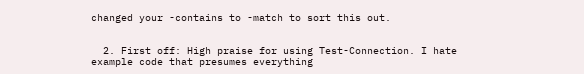changed your -contains to -match to sort this out.


  2. First off: High praise for using Test-Connection. I hate example code that presumes everything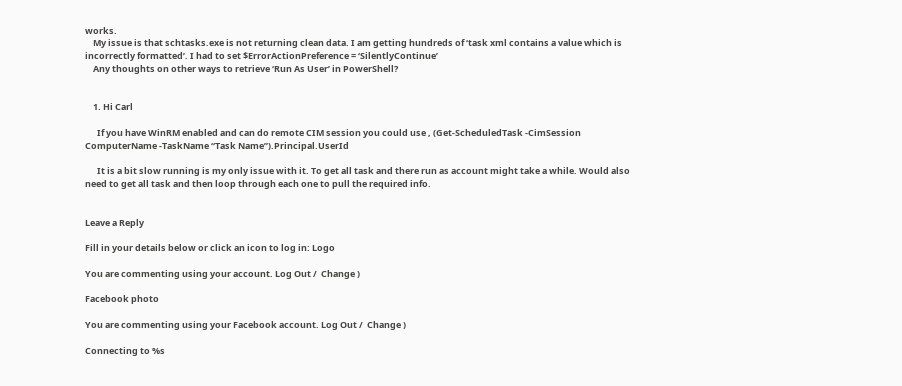works.
    My issue is that schtasks.exe is not returning clean data. I am getting hundreds of ‘task xml contains a value which is incorrectly formatted’. I had to set $ErrorActionPreference = ‘SilentlyContinue’
    Any thoughts on other ways to retrieve ‘Run As User’ in PowerShell?


    1. Hi Carl

      If you have WinRM enabled and can do remote CIM session you could use , (Get-ScheduledTask -CimSession ComputerName -TaskName “Task Name”).Principal.UserId

      It is a bit slow running is my only issue with it. To get all task and there run as account might take a while. Would also need to get all task and then loop through each one to pull the required info.


Leave a Reply

Fill in your details below or click an icon to log in: Logo

You are commenting using your account. Log Out /  Change )

Facebook photo

You are commenting using your Facebook account. Log Out /  Change )

Connecting to %s